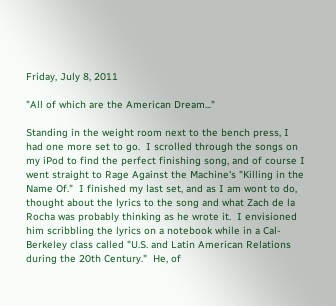Friday, July 8, 2011

"All of which are the American Dream..."

Standing in the weight room next to the bench press, I had one more set to go.  I scrolled through the songs on my iPod to find the perfect finishing song, and of course I went straight to Rage Against the Machine's "Killing in the Name Of."  I finished my last set, and as I am wont to do, thought about the lyrics to the song and what Zach de la Rocha was probably thinking as he wrote it.  I envisioned him scribbling the lyrics on a notebook while in a Cal-Berkeley class called "U.S. and Latin American Relations during the 20th Century."  He, of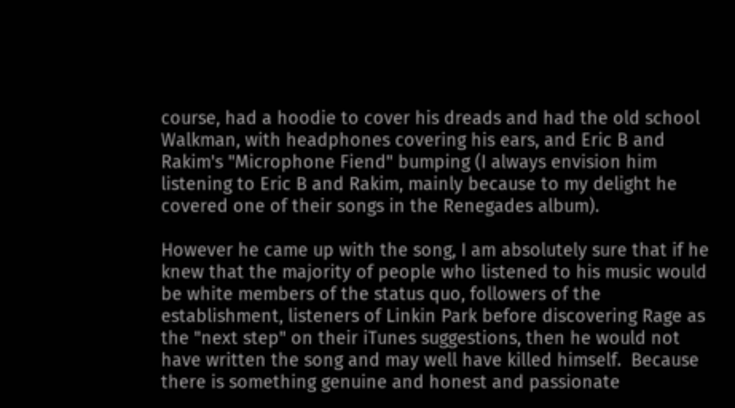course, had a hoodie to cover his dreads and had the old school Walkman, with headphones covering his ears, and Eric B and Rakim's "Microphone Fiend" bumping (I always envision him listening to Eric B and Rakim, mainly because to my delight he covered one of their songs in the Renegades album).

However he came up with the song, I am absolutely sure that if he knew that the majority of people who listened to his music would be white members of the status quo, followers of the establishment, listeners of Linkin Park before discovering Rage as the "next step" on their iTunes suggestions, then he would not have written the song and may well have killed himself.  Because there is something genuine and honest and passionate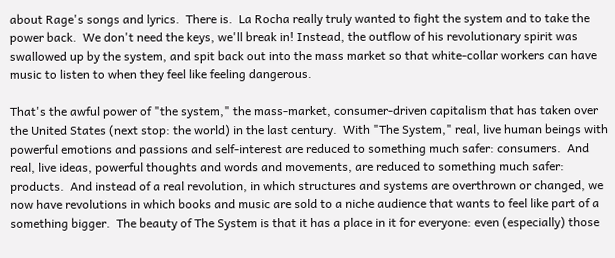about Rage's songs and lyrics.  There is.  La Rocha really truly wanted to fight the system and to take the power back.  We don't need the keys, we'll break in! Instead, the outflow of his revolutionary spirit was swallowed up by the system, and spit back out into the mass market so that white-collar workers can have music to listen to when they feel like feeling dangerous.

That's the awful power of "the system," the mass-market, consumer-driven capitalism that has taken over the United States (next stop: the world) in the last century.  With "The System," real, live human beings with powerful emotions and passions and self-interest are reduced to something much safer: consumers.  And real, live ideas, powerful thoughts and words and movements, are reduced to something much safer: products.  And instead of a real revolution, in which structures and systems are overthrown or changed, we now have revolutions in which books and music are sold to a niche audience that wants to feel like part of a something bigger.  The beauty of The System is that it has a place in it for everyone: even (especially) those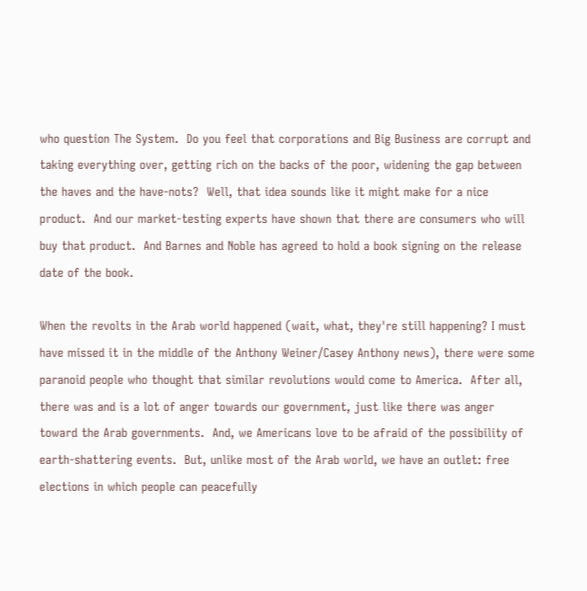who question The System.  Do you feel that corporations and Big Business are corrupt and taking everything over, getting rich on the backs of the poor, widening the gap between the haves and the have-nots?  Well, that idea sounds like it might make for a nice product.  And our market-testing experts have shown that there are consumers who will buy that product.  And Barnes and Noble has agreed to hold a book signing on the release date of the book.

When the revolts in the Arab world happened (wait, what, they're still happening? I must have missed it in the middle of the Anthony Weiner/Casey Anthony news), there were some paranoid people who thought that similar revolutions would come to America.  After all, there was and is a lot of anger towards our government, just like there was anger toward the Arab governments.  And, we Americans love to be afraid of the possibility of earth-shattering events.  But, unlike most of the Arab world, we have an outlet: free elections in which people can peacefully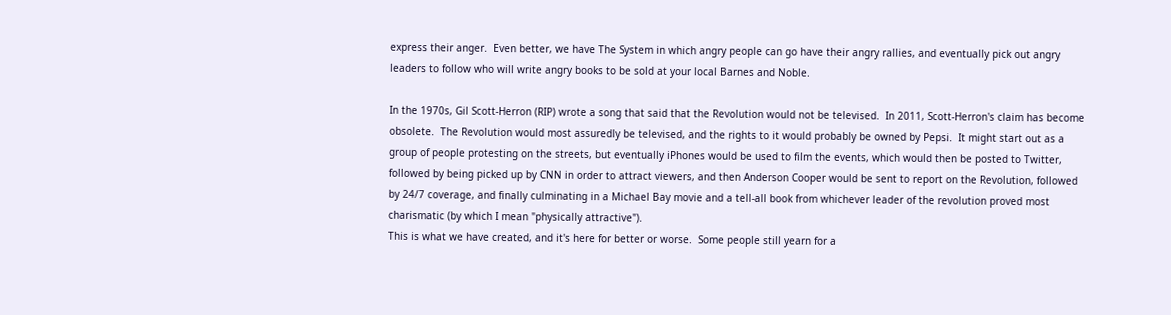express their anger.  Even better, we have The System in which angry people can go have their angry rallies, and eventually pick out angry leaders to follow who will write angry books to be sold at your local Barnes and Noble.

In the 1970s, Gil Scott-Herron (RIP) wrote a song that said that the Revolution would not be televised.  In 2011, Scott-Herron's claim has become obsolete.  The Revolution would most assuredly be televised, and the rights to it would probably be owned by Pepsi.  It might start out as a group of people protesting on the streets, but eventually iPhones would be used to film the events, which would then be posted to Twitter, followed by being picked up by CNN in order to attract viewers, and then Anderson Cooper would be sent to report on the Revolution, followed by 24/7 coverage, and finally culminating in a Michael Bay movie and a tell-all book from whichever leader of the revolution proved most charismatic (by which I mean "physically attractive").
This is what we have created, and it's here for better or worse.  Some people still yearn for a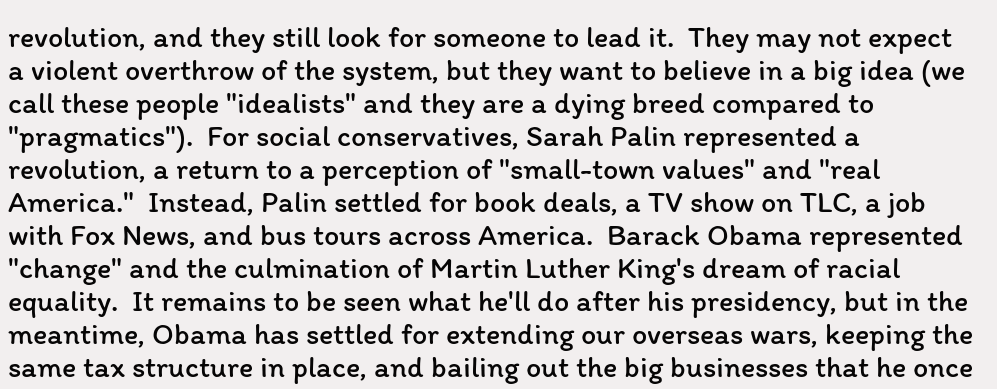revolution, and they still look for someone to lead it.  They may not expect a violent overthrow of the system, but they want to believe in a big idea (we call these people "idealists" and they are a dying breed compared to "pragmatics").  For social conservatives, Sarah Palin represented a revolution, a return to a perception of "small-town values" and "real America."  Instead, Palin settled for book deals, a TV show on TLC, a job with Fox News, and bus tours across America.  Barack Obama represented "change" and the culmination of Martin Luther King's dream of racial equality.  It remains to be seen what he'll do after his presidency, but in the meantime, Obama has settled for extending our overseas wars, keeping the same tax structure in place, and bailing out the big businesses that he once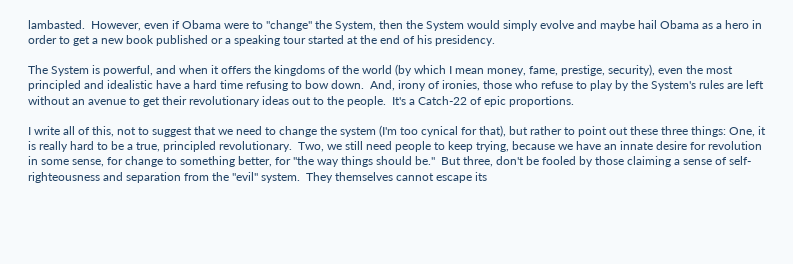lambasted.  However, even if Obama were to "change" the System, then the System would simply evolve and maybe hail Obama as a hero in order to get a new book published or a speaking tour started at the end of his presidency.

The System is powerful, and when it offers the kingdoms of the world (by which I mean money, fame, prestige, security), even the most principled and idealistic have a hard time refusing to bow down.  And, irony of ironies, those who refuse to play by the System's rules are left without an avenue to get their revolutionary ideas out to the people.  It's a Catch-22 of epic proportions.

I write all of this, not to suggest that we need to change the system (I'm too cynical for that), but rather to point out these three things: One, it is really hard to be a true, principled revolutionary.  Two, we still need people to keep trying, because we have an innate desire for revolution in some sense, for change to something better, for "the way things should be."  But three, don't be fooled by those claiming a sense of self-righteousness and separation from the "evil" system.  They themselves cannot escape its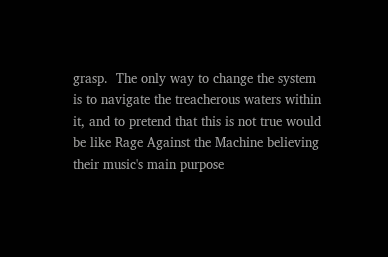grasp.  The only way to change the system is to navigate the treacherous waters within it, and to pretend that this is not true would be like Rage Against the Machine believing their music's main purpose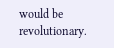would be revolutionary.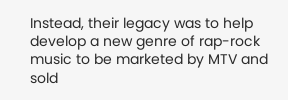Instead, their legacy was to help develop a new genre of rap-rock music to be marketed by MTV and sold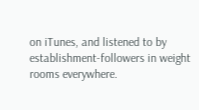on iTunes, and listened to by establishment-followers in weight rooms everywhere.